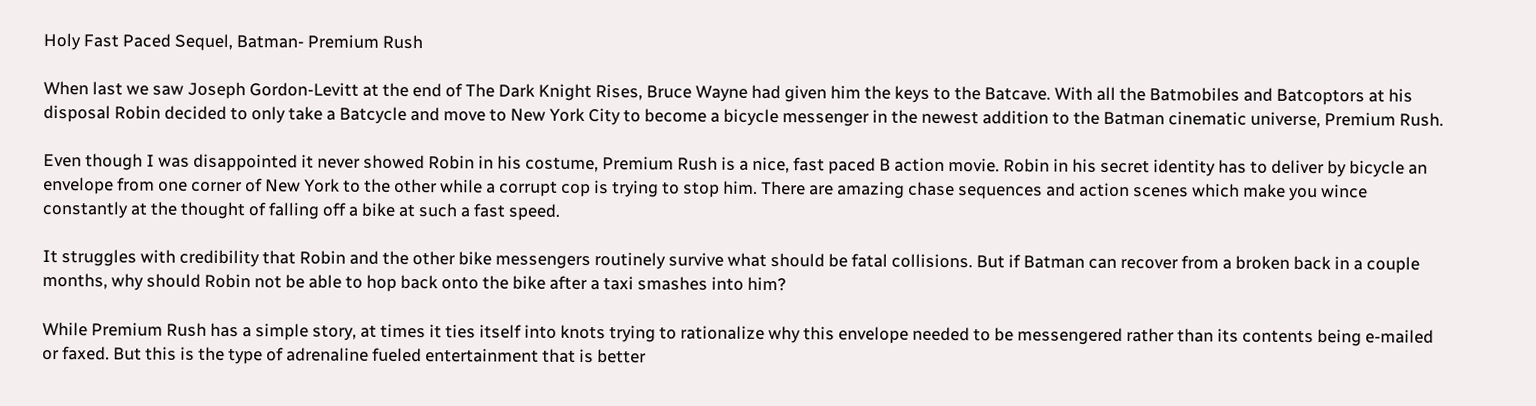Holy Fast Paced Sequel, Batman- Premium Rush

When last we saw Joseph Gordon-Levitt at the end of The Dark Knight Rises, Bruce Wayne had given him the keys to the Batcave. With all the Batmobiles and Batcoptors at his disposal Robin decided to only take a Batcycle and move to New York City to become a bicycle messenger in the newest addition to the Batman cinematic universe, Premium Rush.

Even though I was disappointed it never showed Robin in his costume, Premium Rush is a nice, fast paced B action movie. Robin in his secret identity has to deliver by bicycle an envelope from one corner of New York to the other while a corrupt cop is trying to stop him. There are amazing chase sequences and action scenes which make you wince constantly at the thought of falling off a bike at such a fast speed.

It struggles with credibility that Robin and the other bike messengers routinely survive what should be fatal collisions. But if Batman can recover from a broken back in a couple months, why should Robin not be able to hop back onto the bike after a taxi smashes into him?

While Premium Rush has a simple story, at times it ties itself into knots trying to rationalize why this envelope needed to be messengered rather than its contents being e-mailed or faxed. But this is the type of adrenaline fueled entertainment that is better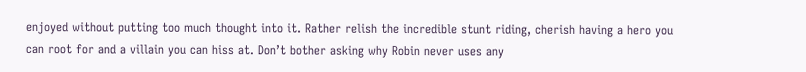enjoyed without putting too much thought into it. Rather relish the incredible stunt riding, cherish having a hero you can root for and a villain you can hiss at. Don’t bother asking why Robin never uses any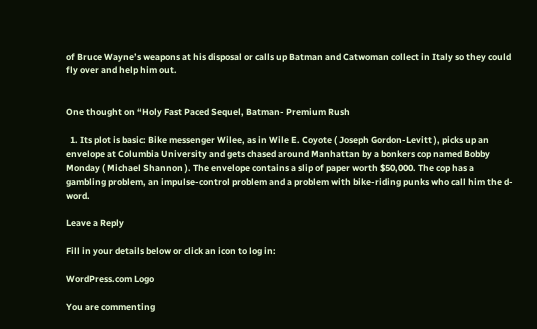of Bruce Wayne’s weapons at his disposal or calls up Batman and Catwoman collect in Italy so they could fly over and help him out.


One thought on “Holy Fast Paced Sequel, Batman- Premium Rush

  1. Its plot is basic: Bike messenger Wilee, as in Wile E. Coyote ( Joseph Gordon-Levitt ), picks up an envelope at Columbia University and gets chased around Manhattan by a bonkers cop named Bobby Monday ( Michael Shannon ). The envelope contains a slip of paper worth $50,000. The cop has a gambling problem, an impulse-control problem and a problem with bike-riding punks who call him the d-word.

Leave a Reply

Fill in your details below or click an icon to log in:

WordPress.com Logo

You are commenting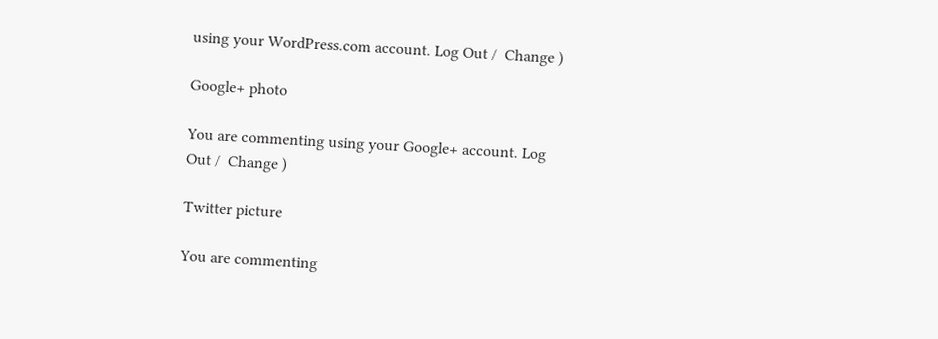using your WordPress.com account. Log Out /  Change )

Google+ photo

You are commenting using your Google+ account. Log Out /  Change )

Twitter picture

You are commenting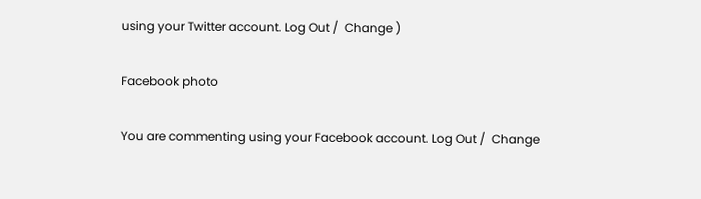using your Twitter account. Log Out /  Change )

Facebook photo

You are commenting using your Facebook account. Log Out /  Change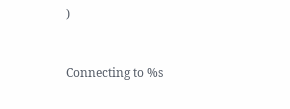)


Connecting to %s